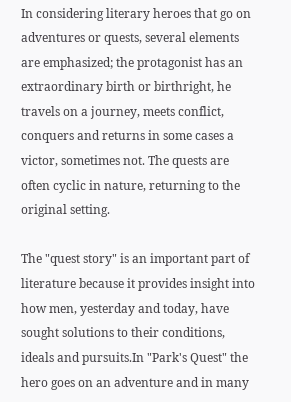In considering literary heroes that go on adventures or quests, several elements are emphasized; the protagonist has an extraordinary birth or birthright, he travels on a journey, meets conflict, conquers and returns in some cases a victor, sometimes not. The quests are often cyclic in nature, returning to the original setting.

The "quest story" is an important part of literature because it provides insight into how men, yesterday and today, have sought solutions to their conditions, ideals and pursuits.In "Park's Quest" the hero goes on an adventure and in many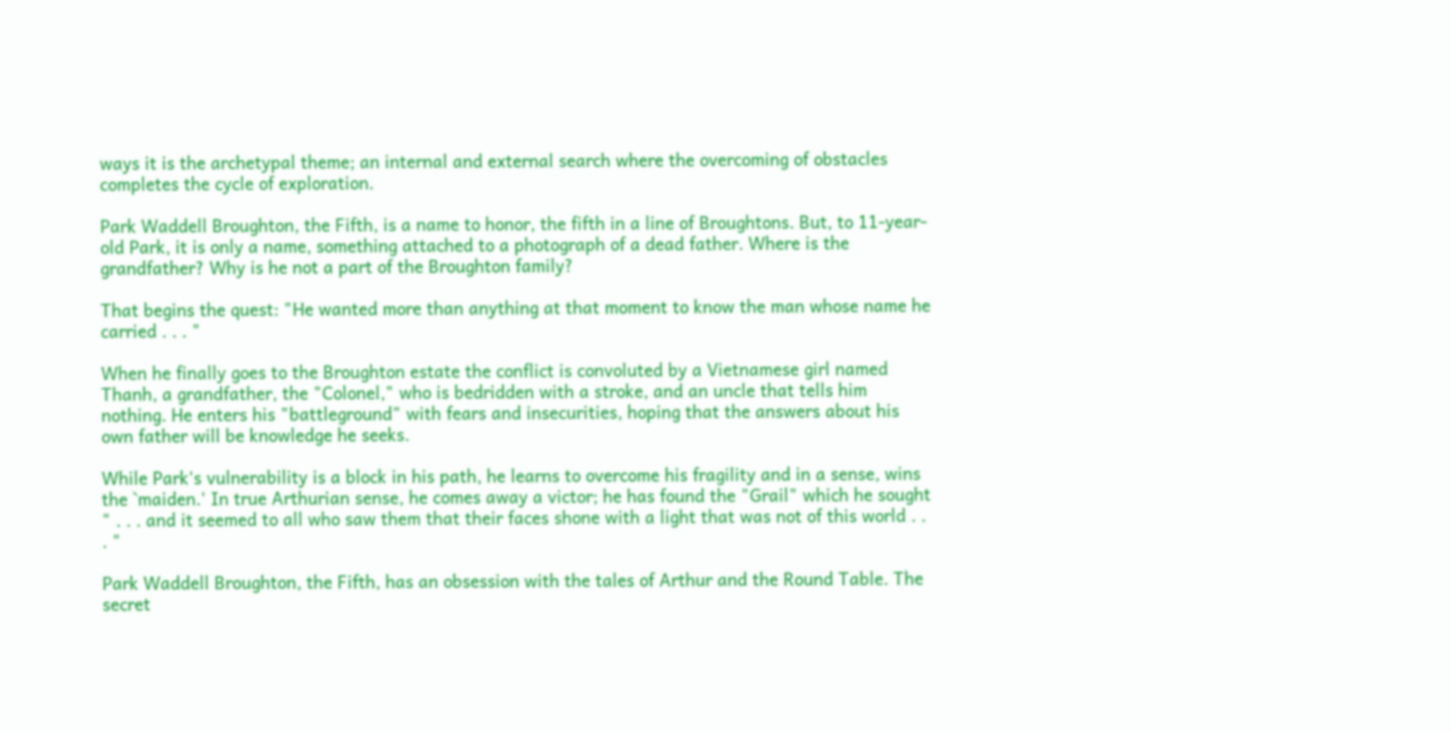ways it is the archetypal theme; an internal and external search where the overcoming of obstacles completes the cycle of exploration.

Park Waddell Broughton, the Fifth, is a name to honor, the fifth in a line of Broughtons. But, to 11-year-old Park, it is only a name, something attached to a photograph of a dead father. Where is the grandfather? Why is he not a part of the Broughton family?

That begins the quest: "He wanted more than anything at that moment to know the man whose name he carried . . . "

When he finally goes to the Broughton estate the conflict is convoluted by a Vietnamese girl named Thanh, a grandfather, the "Colonel," who is bedridden with a stroke, and an uncle that tells him nothing. He enters his "battleground" with fears and insecurities, hoping that the answers about his own father will be knowledge he seeks.

While Park's vulnerability is a block in his path, he learns to overcome his fragility and in a sense, wins the `maiden.' In true Arthurian sense, he comes away a victor; he has found the "Grail" which he sought " . . . and it seemed to all who saw them that their faces shone with a light that was not of this world . . . "

Park Waddell Broughton, the Fifth, has an obsession with the tales of Arthur and the Round Table. The secret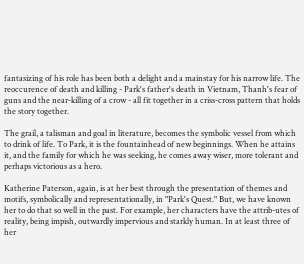fantasizing of his role has been both a delight and a mainstay for his narrow life. The reoccurence of death and killing - Park's father's death in Vietnam, Thanh's fear of guns and the near-killing of a crow - all fit together in a criss-cross pattern that holds the story together.

The grail, a talisman and goal in literature, becomes the symbolic vessel from which to drink of life. To Park, it is the fountainhead of new beginnings. When he attains it, and the family for which he was seeking, he comes away wiser, more tolerant and perhaps victorious as a hero.

Katherine Paterson, again, is at her best through the presentation of themes and motifs, symbolically and representationally, in "Park's Quest." But, we have known her to do that so well in the past. For example, her characters have the attrib-utes of reality, being impish, outwardly impervious and starkly human. In at least three of her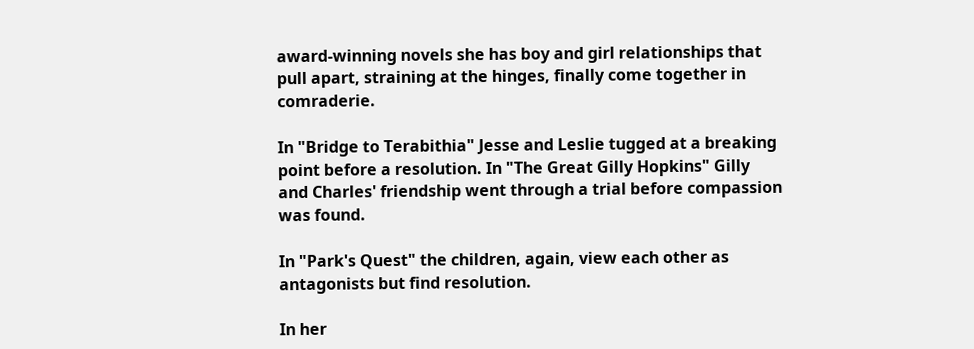award-winning novels she has boy and girl relationships that pull apart, straining at the hinges, finally come together in comraderie.

In "Bridge to Terabithia" Jesse and Leslie tugged at a breaking point before a resolution. In "The Great Gilly Hopkins" Gilly and Charles' friendship went through a trial before compassion was found.

In "Park's Quest" the children, again, view each other as antagonists but find resolution.

In her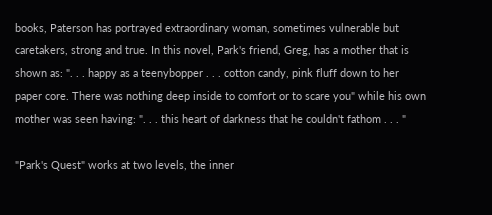books, Paterson has portrayed extraordinary woman, sometimes vulnerable but caretakers, strong and true. In this novel, Park's friend, Greg, has a mother that is shown as: ". . . happy as a teenybopper . . . cotton candy, pink fluff down to her paper core. There was nothing deep inside to comfort or to scare you" while his own mother was seen having: ". . . this heart of darkness that he couldn't fathom . . . "

"Park's Quest" works at two levels, the inner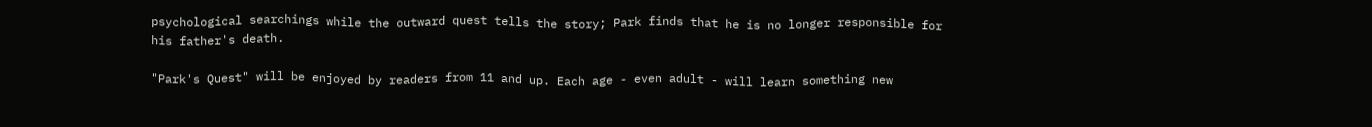psychological searchings while the outward quest tells the story; Park finds that he is no longer responsible for his father's death.

"Park's Quest" will be enjoyed by readers from 11 and up. Each age - even adult - will learn something new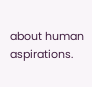about human aspirations.